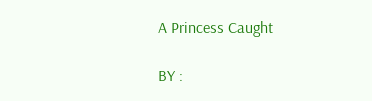A Princess Caught

BY :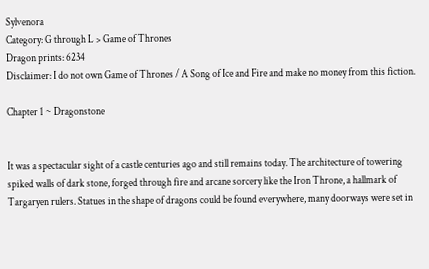Sylvenora
Category: G through L > Game of Thrones
Dragon prints: 6234
Disclaimer: I do not own Game of Thrones / A Song of Ice and Fire and make no money from this fiction.

Chapter 1 ~ Dragonstone


It was a spectacular sight of a castle centuries ago and still remains today. The architecture of towering spiked walls of dark stone, forged through fire and arcane sorcery like the Iron Throne, a hallmark of Targaryen rulers. Statues in the shape of dragons could be found everywhere, many doorways were set in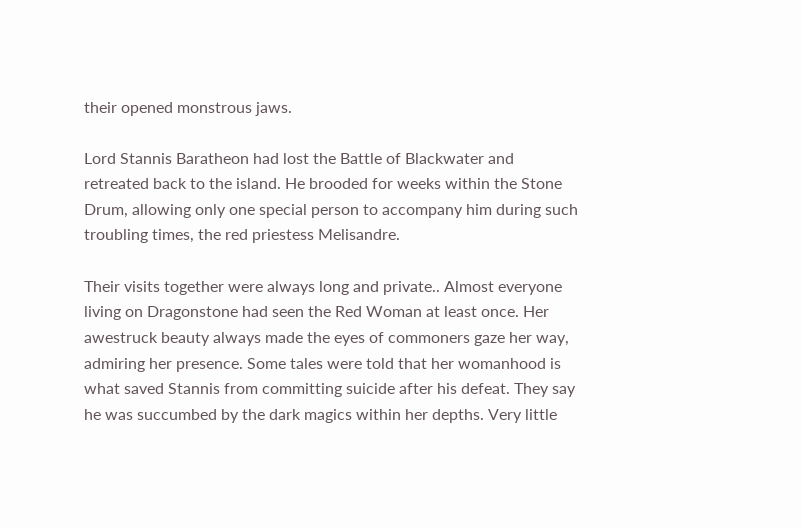their opened monstrous jaws.

Lord Stannis Baratheon had lost the Battle of Blackwater and retreated back to the island. He brooded for weeks within the Stone Drum, allowing only one special person to accompany him during such troubling times, the red priestess Melisandre.

Their visits together were always long and private.. Almost everyone living on Dragonstone had seen the Red Woman at least once. Her awestruck beauty always made the eyes of commoners gaze her way, admiring her presence. Some tales were told that her womanhood is what saved Stannis from committing suicide after his defeat. They say he was succumbed by the dark magics within her depths. Very little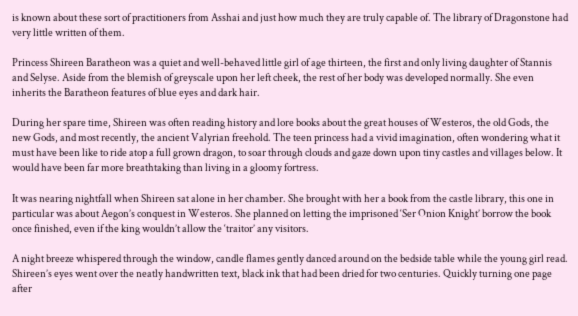is known about these sort of practitioners from Asshai and just how much they are truly capable of. The library of Dragonstone had very little written of them.

Princess Shireen Baratheon was a quiet and well-behaved little girl of age thirteen, the first and only living daughter of Stannis and Selyse. Aside from the blemish of greyscale upon her left cheek, the rest of her body was developed normally. She even inherits the Baratheon features of blue eyes and dark hair.

During her spare time, Shireen was often reading history and lore books about the great houses of Westeros, the old Gods, the new Gods, and most recently, the ancient Valyrian freehold. The teen princess had a vivid imagination, often wondering what it must have been like to ride atop a full grown dragon, to soar through clouds and gaze down upon tiny castles and villages below. It would have been far more breathtaking than living in a gloomy fortress.

It was nearing nightfall when Shireen sat alone in her chamber. She brought with her a book from the castle library, this one in particular was about Aegon’s conquest in Westeros. She planned on letting the imprisoned ‘Ser Onion Knight’ borrow the book once finished, even if the king wouldn’t allow the ‘traitor’ any visitors.

A night breeze whispered through the window, candle flames gently danced around on the bedside table while the young girl read. Shireen’s eyes went over the neatly handwritten text, black ink that had been dried for two centuries. Quickly turning one page after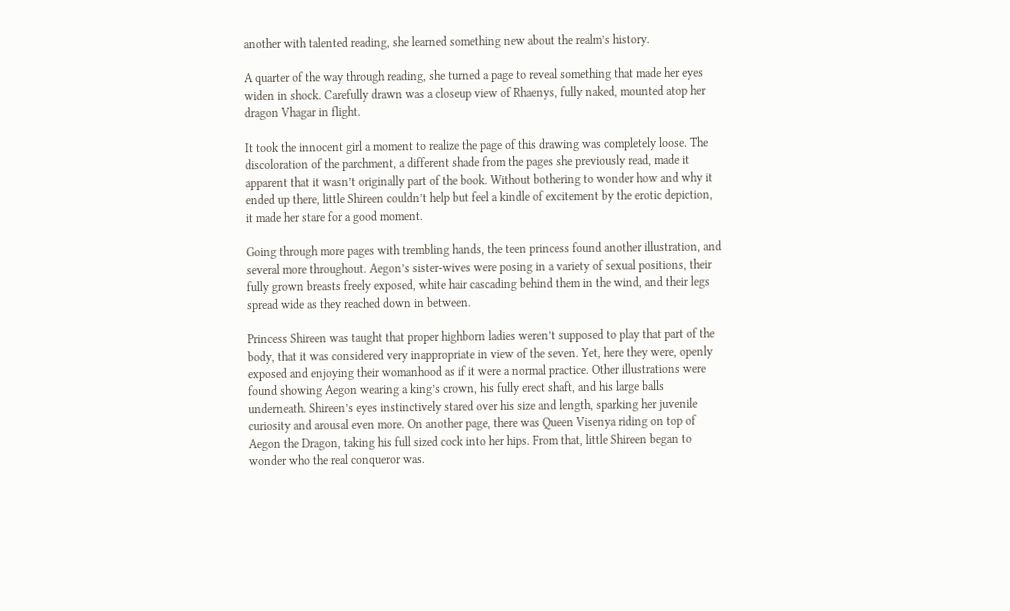another with talented reading, she learned something new about the realm’s history.

A quarter of the way through reading, she turned a page to reveal something that made her eyes widen in shock. Carefully drawn was a closeup view of Rhaenys, fully naked, mounted atop her dragon Vhagar in flight.

It took the innocent girl a moment to realize the page of this drawing was completely loose. The discoloration of the parchment, a different shade from the pages she previously read, made it apparent that it wasn’t originally part of the book. Without bothering to wonder how and why it ended up there, little Shireen couldn’t help but feel a kindle of excitement by the erotic depiction, it made her stare for a good moment.

Going through more pages with trembling hands, the teen princess found another illustration, and several more throughout. Aegon’s sister-wives were posing in a variety of sexual positions, their fully grown breasts freely exposed, white hair cascading behind them in the wind, and their legs spread wide as they reached down in between.

Princess Shireen was taught that proper highborn ladies weren’t supposed to play that part of the body, that it was considered very inappropriate in view of the seven. Yet, here they were, openly exposed and enjoying their womanhood as if it were a normal practice. Other illustrations were found showing Aegon wearing a king’s crown, his fully erect shaft, and his large balls underneath. Shireen’s eyes instinctively stared over his size and length, sparking her juvenile curiosity and arousal even more. On another page, there was Queen Visenya riding on top of Aegon the Dragon, taking his full sized cock into her hips. From that, little Shireen began to wonder who the real conqueror was.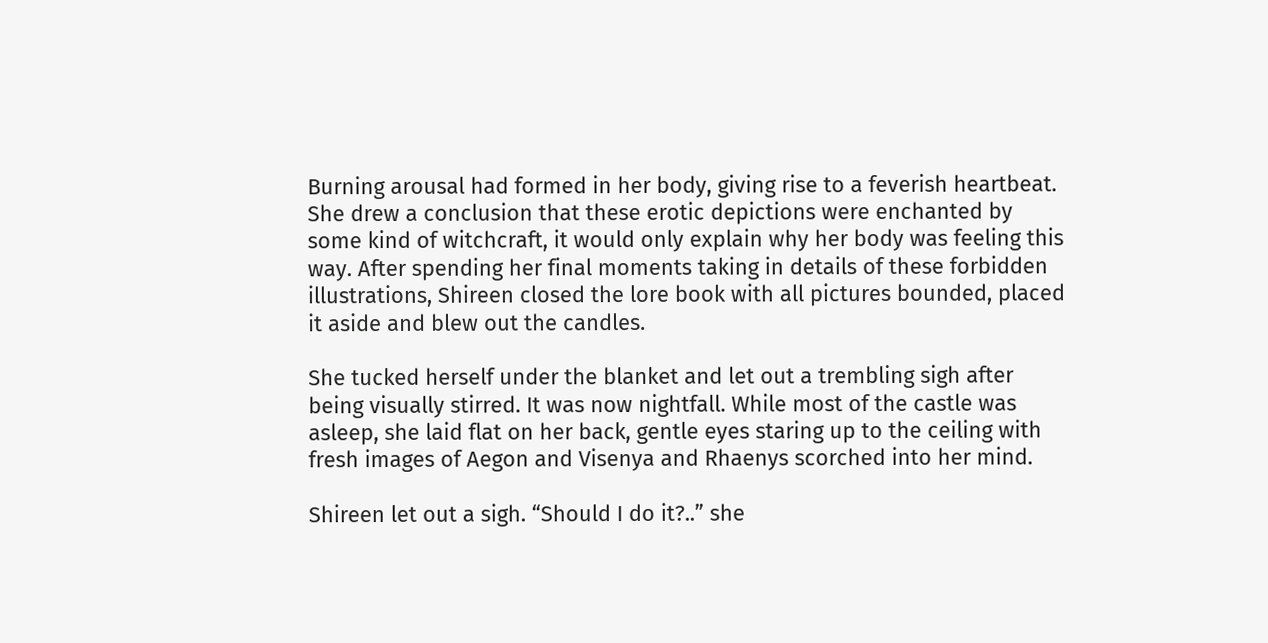Burning arousal had formed in her body, giving rise to a feverish heartbeat. She drew a conclusion that these erotic depictions were enchanted by some kind of witchcraft, it would only explain why her body was feeling this way. After spending her final moments taking in details of these forbidden illustrations, Shireen closed the lore book with all pictures bounded, placed it aside and blew out the candles.

She tucked herself under the blanket and let out a trembling sigh after being visually stirred. It was now nightfall. While most of the castle was asleep, she laid flat on her back, gentle eyes staring up to the ceiling with fresh images of Aegon and Visenya and Rhaenys scorched into her mind.

Shireen let out a sigh. “Should I do it?..” she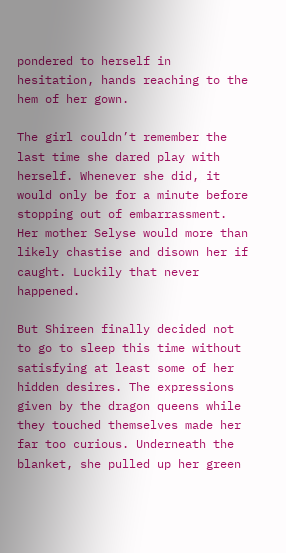pondered to herself in hesitation, hands reaching to the hem of her gown.

The girl couldn’t remember the last time she dared play with herself. Whenever she did, it would only be for a minute before stopping out of embarrassment. Her mother Selyse would more than likely chastise and disown her if caught. Luckily that never happened.

But Shireen finally decided not to go to sleep this time without satisfying at least some of her hidden desires. The expressions given by the dragon queens while they touched themselves made her far too curious. Underneath the blanket, she pulled up her green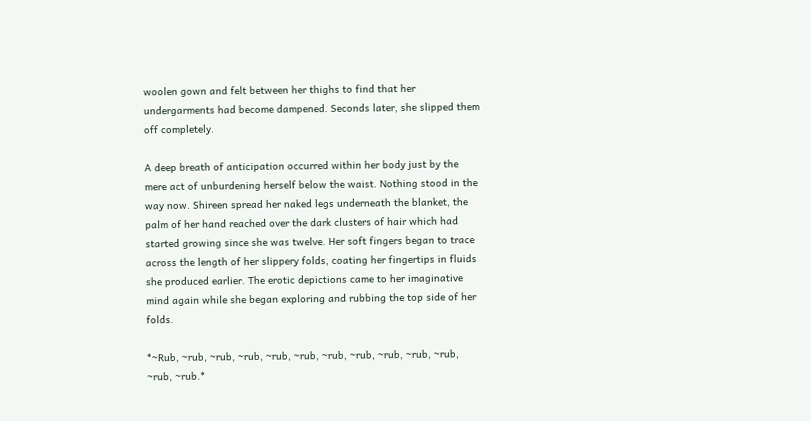woolen gown and felt between her thighs to find that her undergarments had become dampened. Seconds later, she slipped them off completely.

A deep breath of anticipation occurred within her body just by the mere act of unburdening herself below the waist. Nothing stood in the way now. Shireen spread her naked legs underneath the blanket, the palm of her hand reached over the dark clusters of hair which had started growing since she was twelve. Her soft fingers began to trace across the length of her slippery folds, coating her fingertips in fluids she produced earlier. The erotic depictions came to her imaginative mind again while she began exploring and rubbing the top side of her folds.

*~Rub, ~rub, ~rub, ~rub, ~rub, ~rub, ~rub, ~rub, ~rub, ~rub, ~rub, ~rub, ~rub.*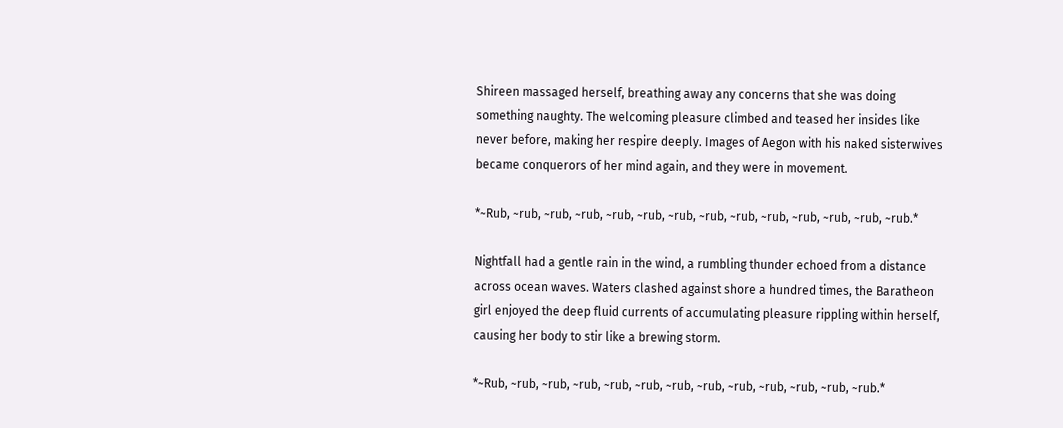Shireen massaged herself, breathing away any concerns that she was doing something naughty. The welcoming pleasure climbed and teased her insides like never before, making her respire deeply. Images of Aegon with his naked sisterwives became conquerors of her mind again, and they were in movement.

*~Rub, ~rub, ~rub, ~rub, ~rub, ~rub, ~rub, ~rub, ~rub, ~rub, ~rub, ~rub, ~rub, ~rub.*

Nightfall had a gentle rain in the wind, a rumbling thunder echoed from a distance across ocean waves. Waters clashed against shore a hundred times, the Baratheon girl enjoyed the deep fluid currents of accumulating pleasure rippling within herself, causing her body to stir like a brewing storm.

*~Rub, ~rub, ~rub, ~rub, ~rub, ~rub, ~rub, ~rub, ~rub, ~rub, ~rub, ~rub, ~rub.*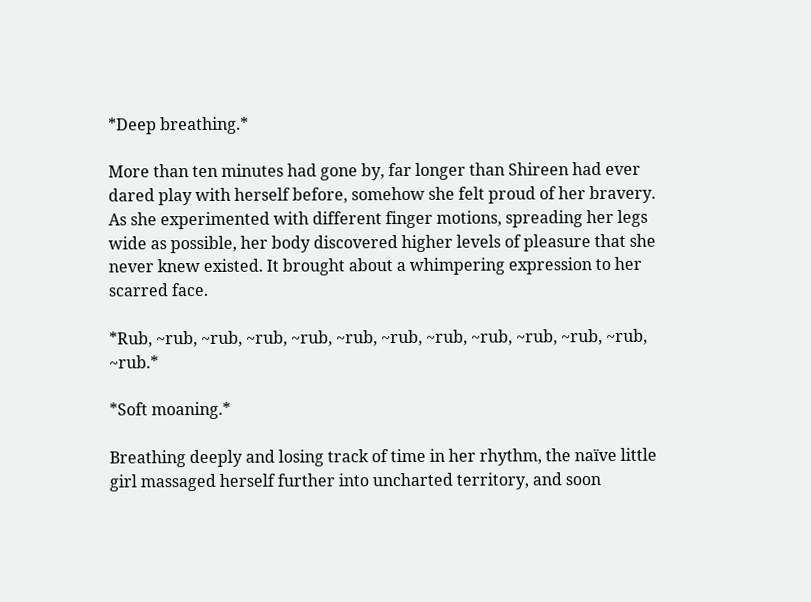*Deep breathing.*

More than ten minutes had gone by, far longer than Shireen had ever dared play with herself before, somehow she felt proud of her bravery. As she experimented with different finger motions, spreading her legs wide as possible, her body discovered higher levels of pleasure that she never knew existed. It brought about a whimpering expression to her scarred face.

*Rub, ~rub, ~rub, ~rub, ~rub, ~rub, ~rub, ~rub, ~rub, ~rub, ~rub, ~rub, ~rub.*

*Soft moaning.*

Breathing deeply and losing track of time in her rhythm, the naïve little girl massaged herself further into uncharted territory, and soon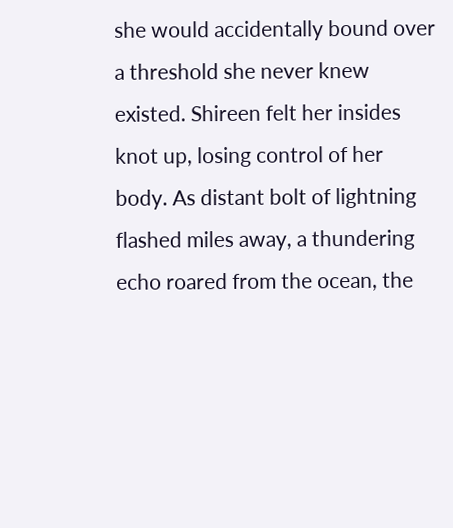she would accidentally bound over a threshold she never knew existed. Shireen felt her insides knot up, losing control of her body. As distant bolt of lightning flashed miles away, a thundering echo roared from the ocean, the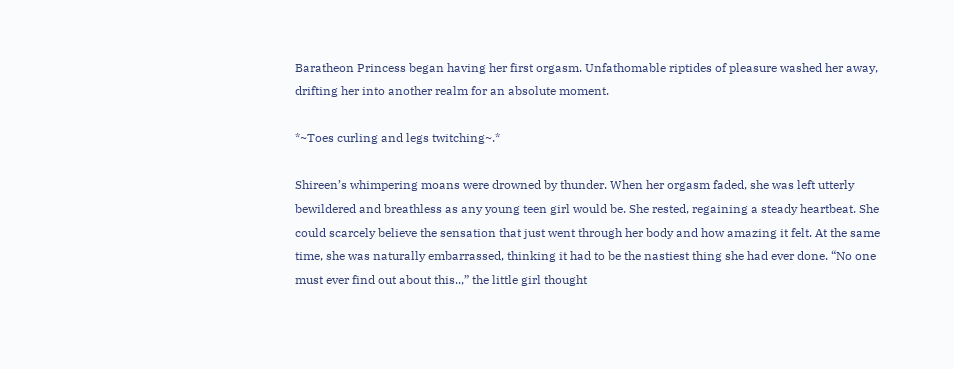Baratheon Princess began having her first orgasm. Unfathomable riptides of pleasure washed her away, drifting her into another realm for an absolute moment.

*~Toes curling and legs twitching~.*

Shireen’s whimpering moans were drowned by thunder. When her orgasm faded, she was left utterly bewildered and breathless as any young teen girl would be. She rested, regaining a steady heartbeat. She could scarcely believe the sensation that just went through her body and how amazing it felt. At the same time, she was naturally embarrassed, thinking it had to be the nastiest thing she had ever done. “No one must ever find out about this..,” the little girl thought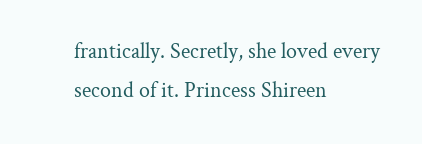frantically. Secretly, she loved every second of it. Princess Shireen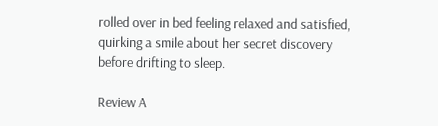rolled over in bed feeling relaxed and satisfied, quirking a smile about her secret discovery before drifting to sleep.

Review A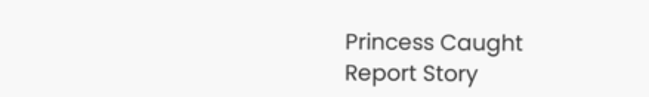Princess Caught
Report Story